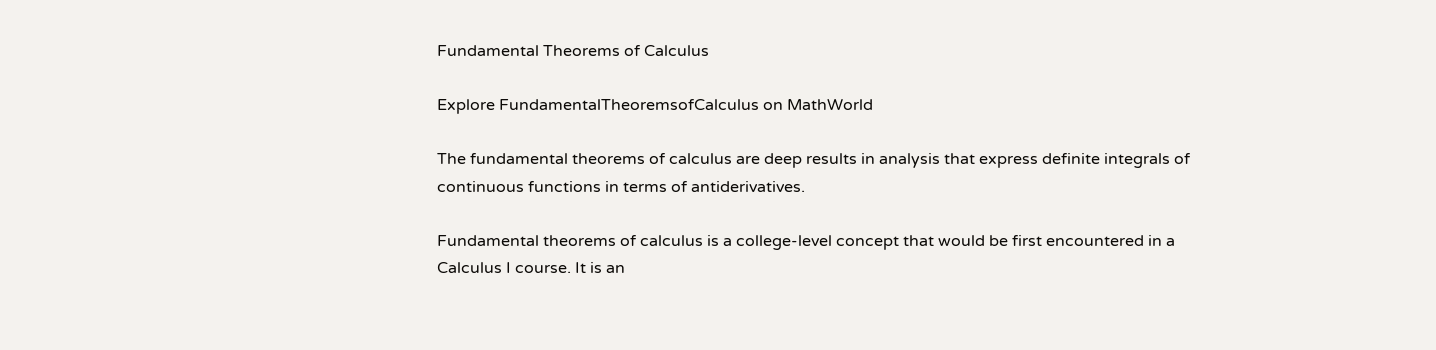Fundamental Theorems of Calculus

Explore FundamentalTheoremsofCalculus on MathWorld

The fundamental theorems of calculus are deep results in analysis that express definite integrals of continuous functions in terms of antiderivatives.

Fundamental theorems of calculus is a college-level concept that would be first encountered in a Calculus I course. It is an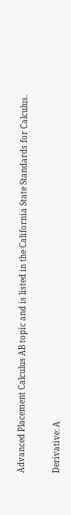Advanced Placement Calculus AB topic and is listed in the California State Standards for Calculus.


Derivative: A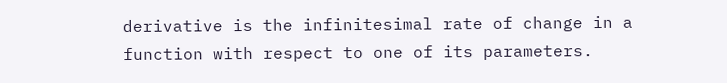derivative is the infinitesimal rate of change in a function with respect to one of its parameters.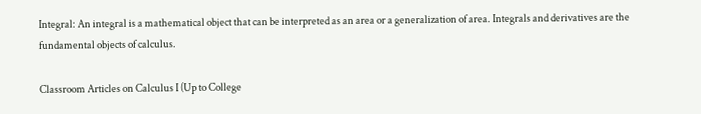Integral: An integral is a mathematical object that can be interpreted as an area or a generalization of area. Integrals and derivatives are the fundamental objects of calculus.

Classroom Articles on Calculus I (Up to College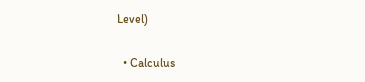Level)

  • Calculus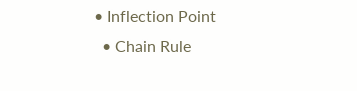• Inflection Point
  • Chain Rule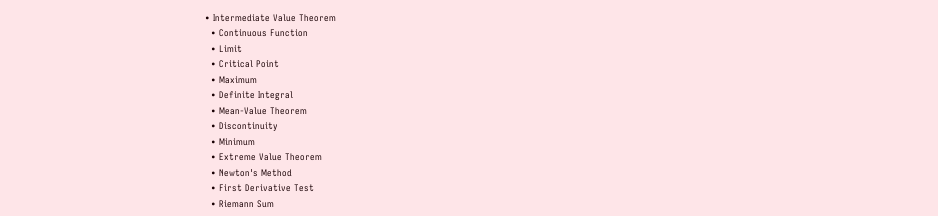• Intermediate Value Theorem
  • Continuous Function
  • Limit
  • Critical Point
  • Maximum
  • Definite Integral
  • Mean-Value Theorem
  • Discontinuity
  • Minimum
  • Extreme Value Theorem
  • Newton's Method
  • First Derivative Test
  • Riemann Sum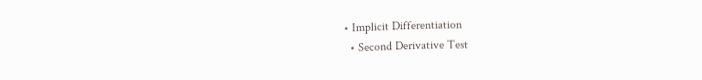• Implicit Differentiation
  • Second Derivative Test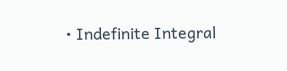• Indefinite Integral